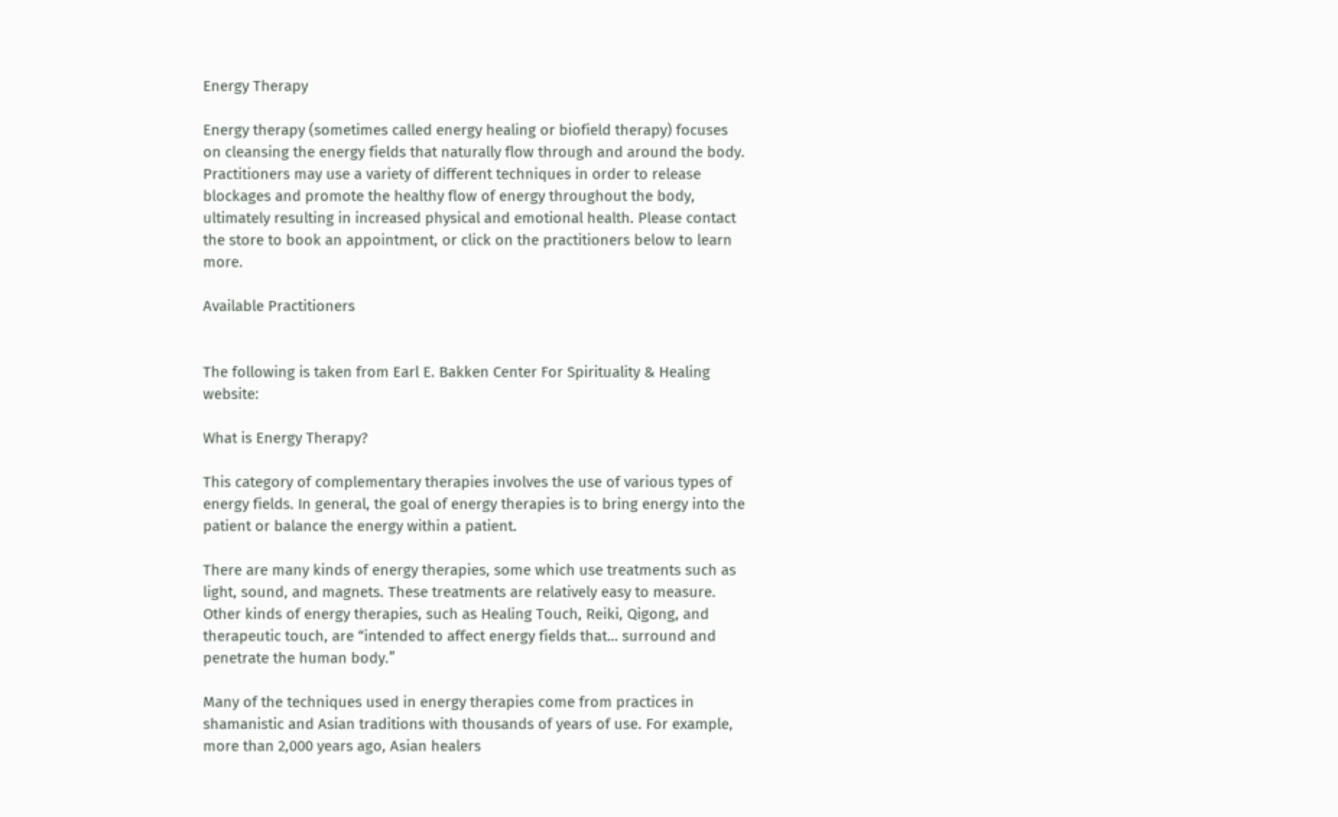Energy Therapy

Energy therapy (sometimes called energy healing or biofield therapy) focuses on cleansing the energy fields that naturally flow through and around the body. Practitioners may use a variety of different techniques in order to release blockages and promote the healthy flow of energy throughout the body, ultimately resulting in increased physical and emotional health. Please contact the store to book an appointment, or click on the practitioners below to learn more.

Available Practitioners


The following is taken from Earl E. Bakken Center For Spirituality & Healing website:

What is Energy Therapy?

This category of complementary therapies involves the use of various types of energy fields. In general, the goal of energy therapies is to bring energy into the patient or balance the energy within a patient.

There are many kinds of energy therapies, some which use treatments such as light, sound, and magnets. These treatments are relatively easy to measure. Other kinds of energy therapies, such as Healing Touch, Reiki, Qigong, and therapeutic touch, are “intended to affect energy fields that… surround and penetrate the human body.”

Many of the techniques used in energy therapies come from practices in shamanistic and Asian traditions with thousands of years of use. For example, more than 2,000 years ago, Asian healers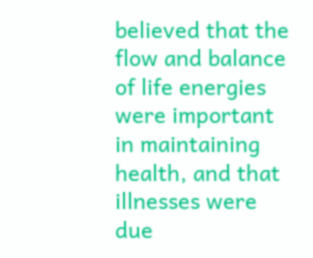believed that the flow and balance of life energies were important in maintaining health, and that illnesses were due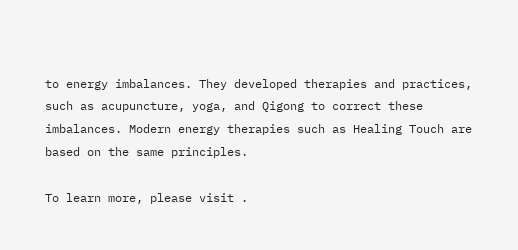to energy imbalances. They developed therapies and practices, such as acupuncture, yoga, and Qigong to correct these imbalances. Modern energy therapies such as Healing Touch are based on the same principles.

To learn more, please visit .